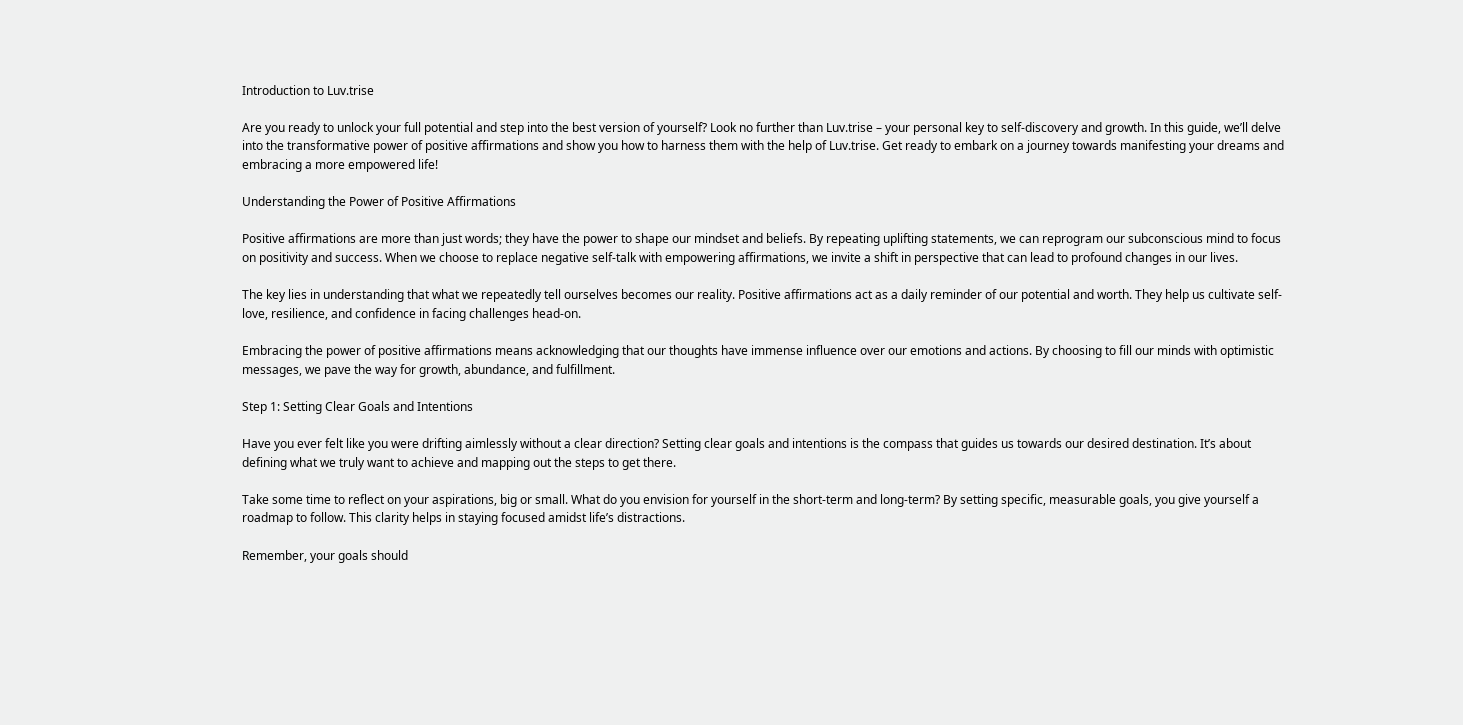Introduction to Luv.trise

Are you ready to unlock your full potential and step into the best version of yourself? Look no further than Luv.trise – your personal key to self-discovery and growth. In this guide, we’ll delve into the transformative power of positive affirmations and show you how to harness them with the help of Luv.trise. Get ready to embark on a journey towards manifesting your dreams and embracing a more empowered life!

Understanding the Power of Positive Affirmations

Positive affirmations are more than just words; they have the power to shape our mindset and beliefs. By repeating uplifting statements, we can reprogram our subconscious mind to focus on positivity and success. When we choose to replace negative self-talk with empowering affirmations, we invite a shift in perspective that can lead to profound changes in our lives.

The key lies in understanding that what we repeatedly tell ourselves becomes our reality. Positive affirmations act as a daily reminder of our potential and worth. They help us cultivate self-love, resilience, and confidence in facing challenges head-on.

Embracing the power of positive affirmations means acknowledging that our thoughts have immense influence over our emotions and actions. By choosing to fill our minds with optimistic messages, we pave the way for growth, abundance, and fulfillment.

Step 1: Setting Clear Goals and Intentions

Have you ever felt like you were drifting aimlessly without a clear direction? Setting clear goals and intentions is the compass that guides us towards our desired destination. It’s about defining what we truly want to achieve and mapping out the steps to get there.

Take some time to reflect on your aspirations, big or small. What do you envision for yourself in the short-term and long-term? By setting specific, measurable goals, you give yourself a roadmap to follow. This clarity helps in staying focused amidst life’s distractions.

Remember, your goals should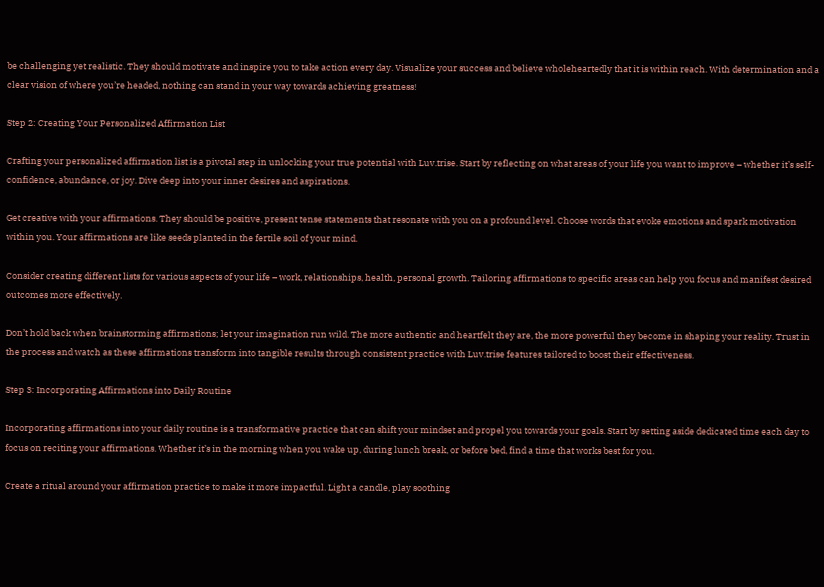be challenging yet realistic. They should motivate and inspire you to take action every day. Visualize your success and believe wholeheartedly that it is within reach. With determination and a clear vision of where you’re headed, nothing can stand in your way towards achieving greatness!

Step 2: Creating Your Personalized Affirmation List

Crafting your personalized affirmation list is a pivotal step in unlocking your true potential with Luv.trise. Start by reflecting on what areas of your life you want to improve – whether it’s self-confidence, abundance, or joy. Dive deep into your inner desires and aspirations.

Get creative with your affirmations. They should be positive, present tense statements that resonate with you on a profound level. Choose words that evoke emotions and spark motivation within you. Your affirmations are like seeds planted in the fertile soil of your mind.

Consider creating different lists for various aspects of your life – work, relationships, health, personal growth. Tailoring affirmations to specific areas can help you focus and manifest desired outcomes more effectively.

Don’t hold back when brainstorming affirmations; let your imagination run wild. The more authentic and heartfelt they are, the more powerful they become in shaping your reality. Trust in the process and watch as these affirmations transform into tangible results through consistent practice with Luv.trise features tailored to boost their effectiveness.

Step 3: Incorporating Affirmations into Daily Routine

Incorporating affirmations into your daily routine is a transformative practice that can shift your mindset and propel you towards your goals. Start by setting aside dedicated time each day to focus on reciting your affirmations. Whether it’s in the morning when you wake up, during lunch break, or before bed, find a time that works best for you.

Create a ritual around your affirmation practice to make it more impactful. Light a candle, play soothing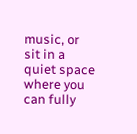music, or sit in a quiet space where you can fully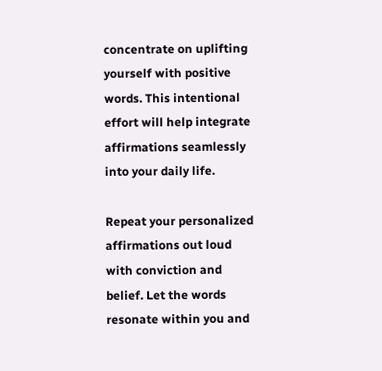concentrate on uplifting yourself with positive words. This intentional effort will help integrate affirmations seamlessly into your daily life.

Repeat your personalized affirmations out loud with conviction and belief. Let the words resonate within you and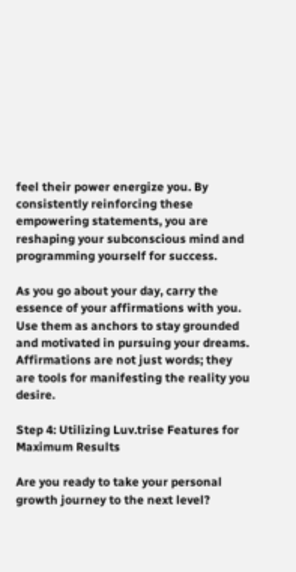feel their power energize you. By consistently reinforcing these empowering statements, you are reshaping your subconscious mind and programming yourself for success.

As you go about your day, carry the essence of your affirmations with you. Use them as anchors to stay grounded and motivated in pursuing your dreams. Affirmations are not just words; they are tools for manifesting the reality you desire.

Step 4: Utilizing Luv.trise Features for Maximum Results

Are you ready to take your personal growth journey to the next level?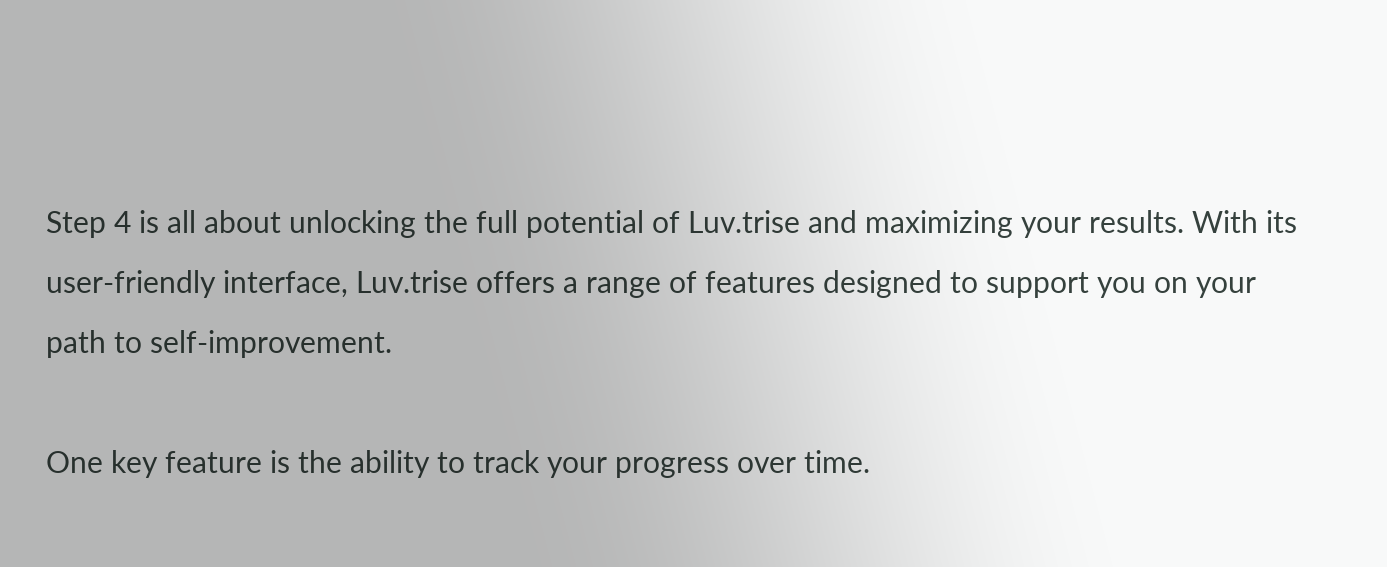Step 4 is all about unlocking the full potential of Luv.trise and maximizing your results. With its user-friendly interface, Luv.trise offers a range of features designed to support you on your path to self-improvement.

One key feature is the ability to track your progress over time.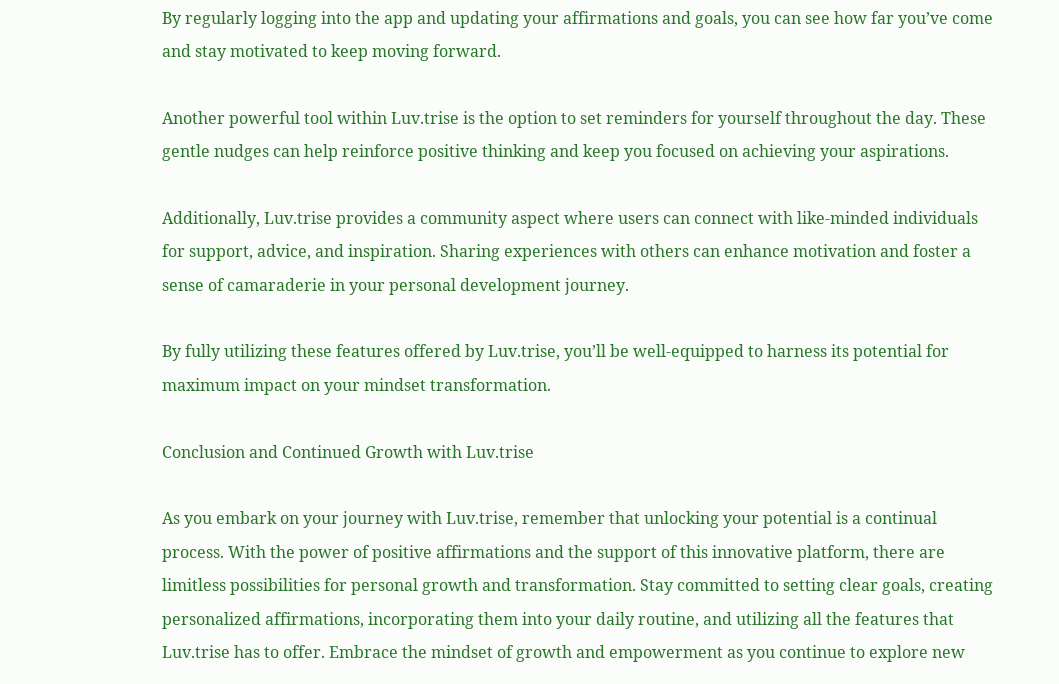By regularly logging into the app and updating your affirmations and goals, you can see how far you’ve come and stay motivated to keep moving forward.

Another powerful tool within Luv.trise is the option to set reminders for yourself throughout the day. These gentle nudges can help reinforce positive thinking and keep you focused on achieving your aspirations.

Additionally, Luv.trise provides a community aspect where users can connect with like-minded individuals for support, advice, and inspiration. Sharing experiences with others can enhance motivation and foster a sense of camaraderie in your personal development journey.

By fully utilizing these features offered by Luv.trise, you’ll be well-equipped to harness its potential for maximum impact on your mindset transformation.

Conclusion and Continued Growth with Luv.trise

As you embark on your journey with Luv.trise, remember that unlocking your potential is a continual process. With the power of positive affirmations and the support of this innovative platform, there are limitless possibilities for personal growth and transformation. Stay committed to setting clear goals, creating personalized affirmations, incorporating them into your daily routine, and utilizing all the features that Luv.trise has to offer. Embrace the mindset of growth and empowerment as you continue to explore new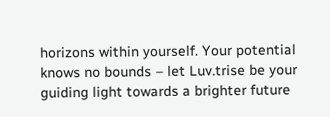horizons within yourself. Your potential knows no bounds – let Luv.trise be your guiding light towards a brighter future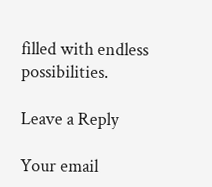filled with endless possibilities.

Leave a Reply

Your email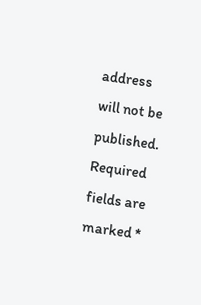address will not be published. Required fields are marked *